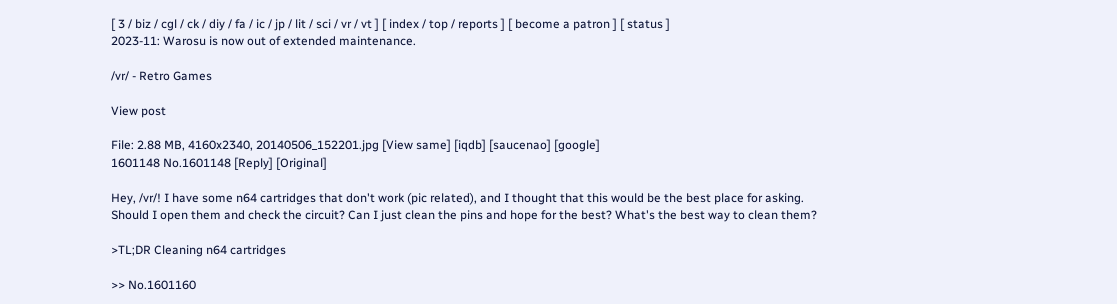[ 3 / biz / cgl / ck / diy / fa / ic / jp / lit / sci / vr / vt ] [ index / top / reports ] [ become a patron ] [ status ]
2023-11: Warosu is now out of extended maintenance.

/vr/ - Retro Games

View post

File: 2.88 MB, 4160x2340, 20140506_152201.jpg [View same] [iqdb] [saucenao] [google]
1601148 No.1601148 [Reply] [Original]

Hey, /vr/! I have some n64 cartridges that don't work (pic related), and I thought that this would be the best place for asking.
Should I open them and check the circuit? Can I just clean the pins and hope for the best? What's the best way to clean them?

>TL;DR Cleaning n64 cartridges

>> No.1601160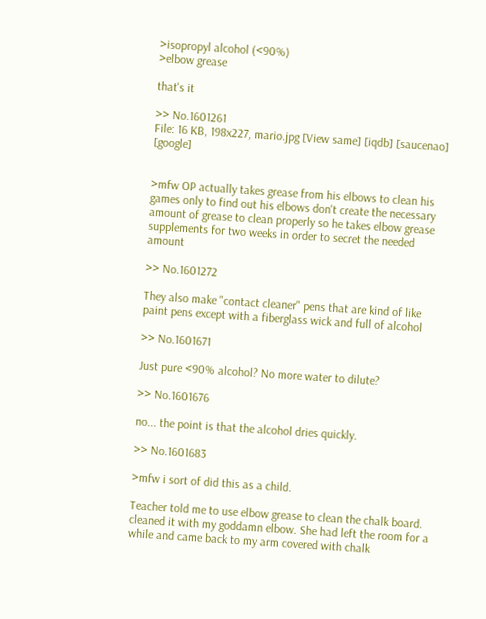>isopropyl alcohol (<90%)
>elbow grease

that's it

>> No.1601261
File: 16 KB, 198x227, mario.jpg [View same] [iqdb] [saucenao] [google]


>mfw OP actually takes grease from his elbows to clean his games only to find out his elbows don't create the necessary amount of grease to clean properly so he takes elbow grease supplements for two weeks in order to secret the needed amount

>> No.1601272

They also make "contact cleaner" pens that are kind of like paint pens except with a fiberglass wick and full of alcohol

>> No.1601671

Just pure <90% alcohol? No more water to dilute?

>> No.1601676

no... the point is that the alcohol dries quickly.

>> No.1601683

>mfw i sort of did this as a child.

Teacher told me to use elbow grease to clean the chalk board. cleaned it with my goddamn elbow. She had left the room for a while and came back to my arm covered with chalk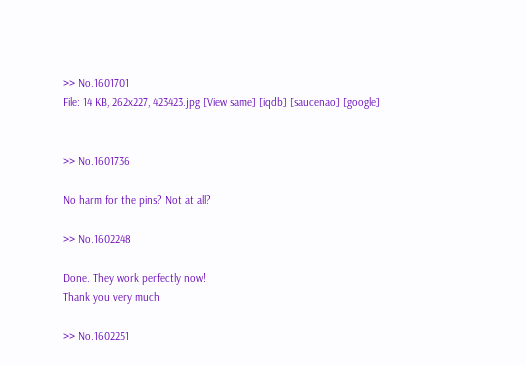>> No.1601701
File: 14 KB, 262x227, 423423.jpg [View same] [iqdb] [saucenao] [google]


>> No.1601736

No harm for the pins? Not at all?

>> No.1602248

Done. They work perfectly now!
Thank you very much

>> No.1602251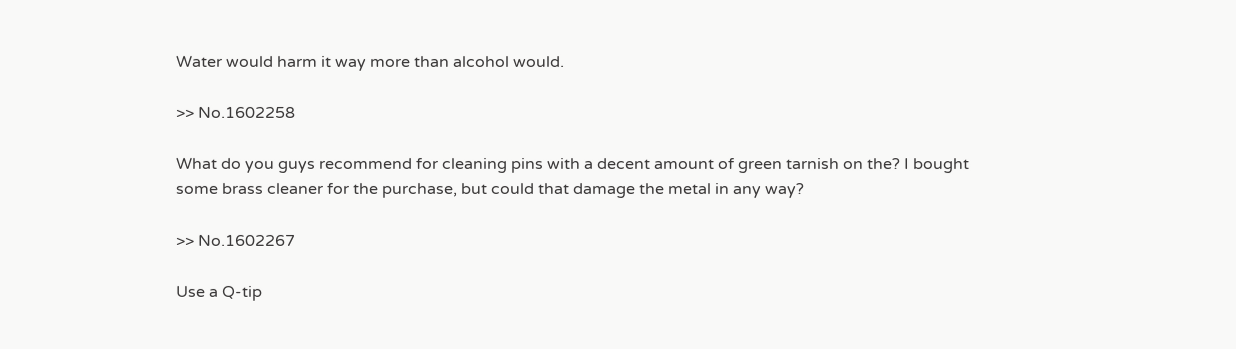Water would harm it way more than alcohol would.

>> No.1602258

What do you guys recommend for cleaning pins with a decent amount of green tarnish on the? I bought some brass cleaner for the purchase, but could that damage the metal in any way?

>> No.1602267

Use a Q-tip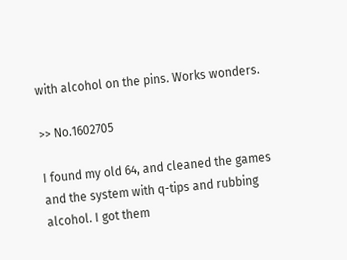with alcohol on the pins. Works wonders.

>> No.1602705

I found my old 64, and cleaned the games and the system with q-tips and rubbing alcohol. I got them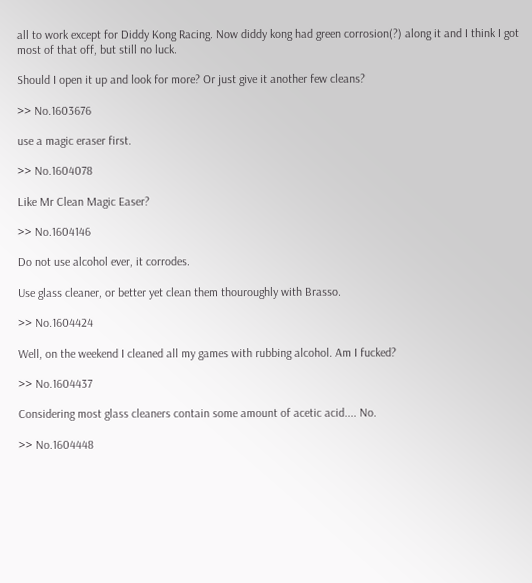all to work except for Diddy Kong Racing. Now diddy kong had green corrosion(?) along it and I think I got most of that off, but still no luck.

Should I open it up and look for more? Or just give it another few cleans?

>> No.1603676

use a magic eraser first.

>> No.1604078

Like Mr Clean Magic Easer?

>> No.1604146

Do not use alcohol ever, it corrodes.

Use glass cleaner, or better yet clean them thouroughly with Brasso.

>> No.1604424

Well, on the weekend I cleaned all my games with rubbing alcohol. Am I fucked?

>> No.1604437

Considering most glass cleaners contain some amount of acetic acid.... No.

>> No.1604448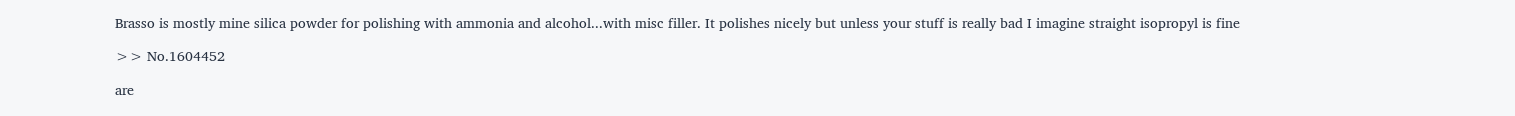Brasso is mostly mine silica powder for polishing with ammonia and alcohol...with misc filler. It polishes nicely but unless your stuff is really bad I imagine straight isopropyl is fine

>> No.1604452

are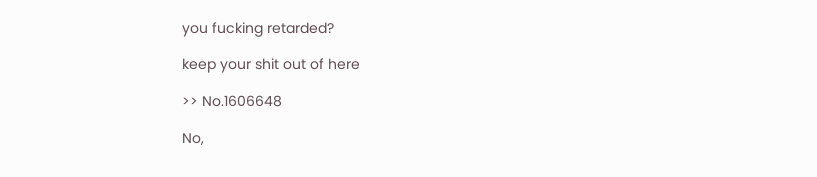you fucking retarded?

keep your shit out of here

>> No.1606648

No,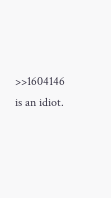>>1604146 is an idiot.